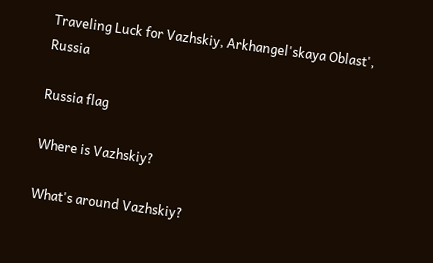Traveling Luck for Vazhskiy, Arkhangel'skaya Oblast', Russia

Russia flag

Where is Vazhskiy?

What's around Vazhskiy?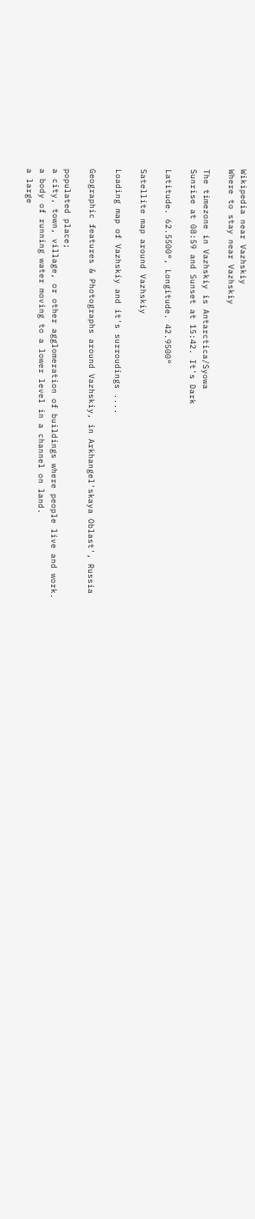Wikipedia near Vazhskiy
Where to stay near Vazhskiy

The timezone in Vazhskiy is Antarctica/Syowa
Sunrise at 08:59 and Sunset at 15:42. It's Dark

Latitude. 62.5500°, Longitude. 42.9500°

Satellite map around Vazhskiy

Loading map of Vazhskiy and it's surroudings ....

Geographic features & Photographs around Vazhskiy, in Arkhangel'skaya Oblast', Russia

populated place;
a city, town, village, or other agglomeration of buildings where people live and work.
a body of running water moving to a lower level in a channel on land.
a large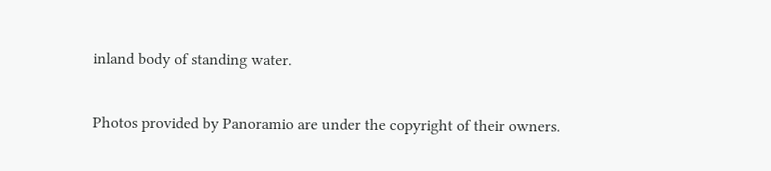inland body of standing water.

Photos provided by Panoramio are under the copyright of their owners.